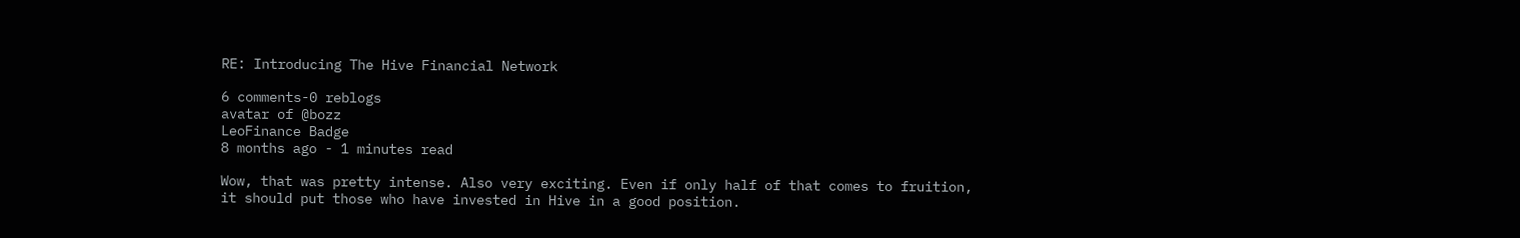RE: Introducing The Hive Financial Network

6 comments-0 reblogs
avatar of @bozz
LeoFinance Badge
8 months ago - 1 minutes read

Wow, that was pretty intense. Also very exciting. Even if only half of that comes to fruition, it should put those who have invested in Hive in a good position.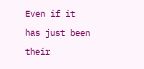Even if it has just been their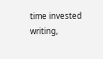time invested writing,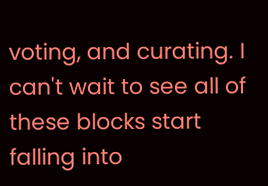voting, and curating. I can't wait to see all of these blocks start falling into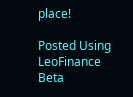place!

Posted Using LeoFinance Beta